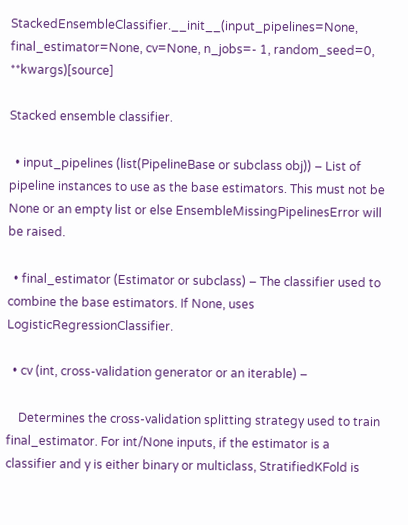StackedEnsembleClassifier.__init__(input_pipelines=None, final_estimator=None, cv=None, n_jobs=- 1, random_seed=0, **kwargs)[source]

Stacked ensemble classifier.

  • input_pipelines (list(PipelineBase or subclass obj)) – List of pipeline instances to use as the base estimators. This must not be None or an empty list or else EnsembleMissingPipelinesError will be raised.

  • final_estimator (Estimator or subclass) – The classifier used to combine the base estimators. If None, uses LogisticRegressionClassifier.

  • cv (int, cross-validation generator or an iterable) –

    Determines the cross-validation splitting strategy used to train final_estimator. For int/None inputs, if the estimator is a classifier and y is either binary or multiclass, StratifiedKFold is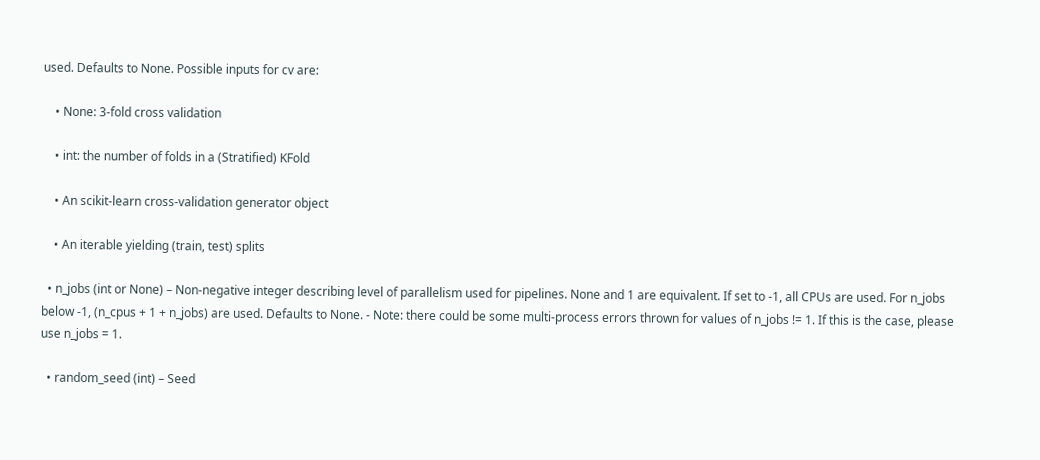used. Defaults to None. Possible inputs for cv are:

    • None: 3-fold cross validation

    • int: the number of folds in a (Stratified) KFold

    • An scikit-learn cross-validation generator object

    • An iterable yielding (train, test) splits

  • n_jobs (int or None) – Non-negative integer describing level of parallelism used for pipelines. None and 1 are equivalent. If set to -1, all CPUs are used. For n_jobs below -1, (n_cpus + 1 + n_jobs) are used. Defaults to None. - Note: there could be some multi-process errors thrown for values of n_jobs != 1. If this is the case, please use n_jobs = 1.

  • random_seed (int) – Seed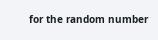for the random number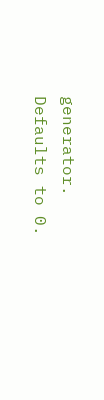generator. Defaults to 0.